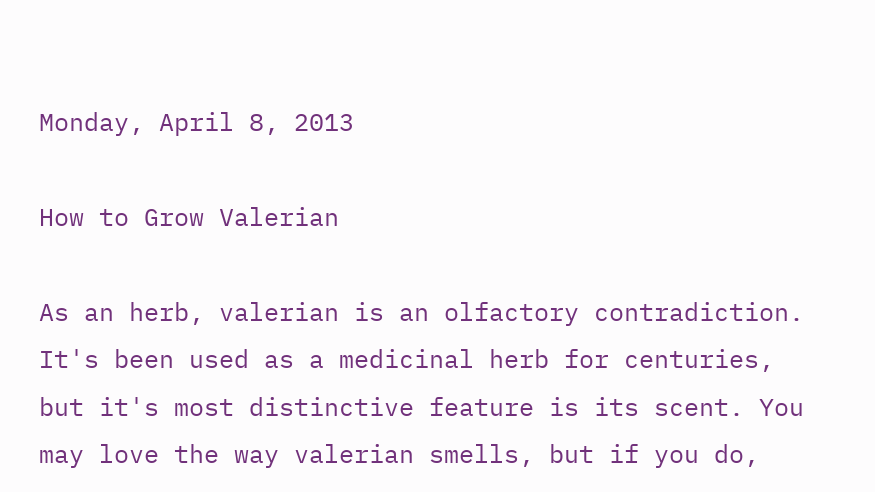Monday, April 8, 2013

How to Grow Valerian

As an herb, valerian is an olfactory contradiction. It's been used as a medicinal herb for centuries, but it's most distinctive feature is its scent. You may love the way valerian smells, but if you do,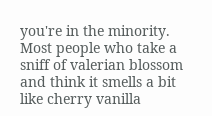you're in the minority. Most people who take a sniff of valerian blossom and think it smells a bit like cherry vanilla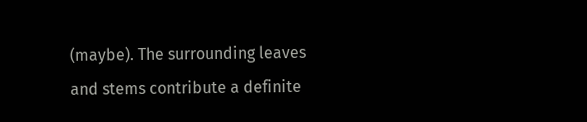(maybe). The surrounding leaves and stems contribute a definite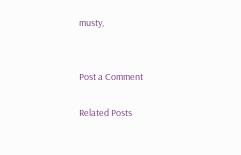musty,


Post a Comment

Related Posts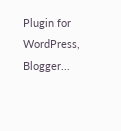Plugin for WordPress, Blogger...